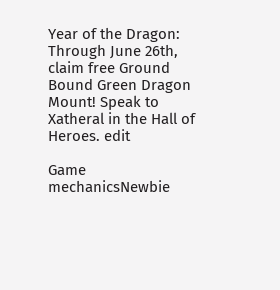Year of the Dragon: Through June 26th, claim free Ground Bound Green Dragon Mount! Speak to Xatheral in the Hall of Heroes. edit

Game mechanicsNewbie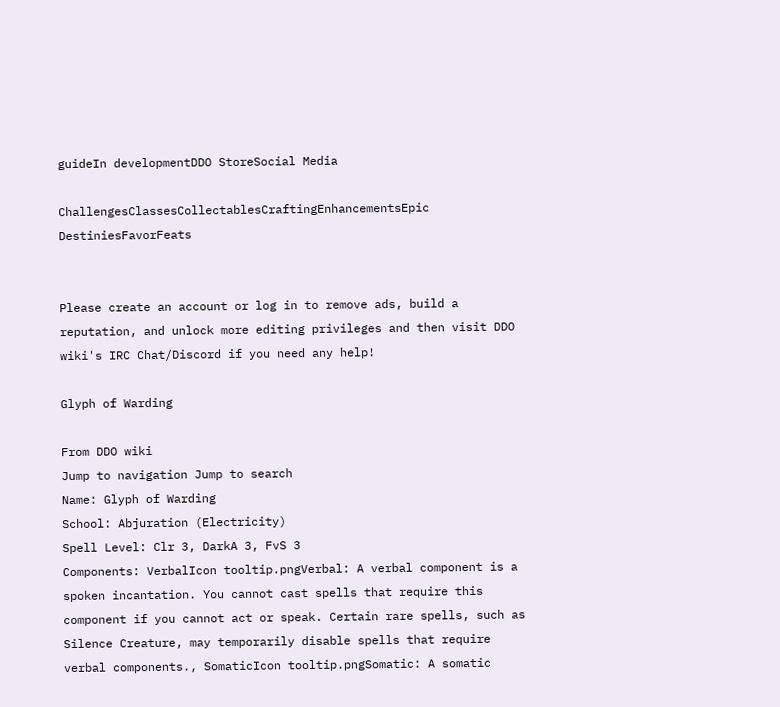guideIn developmentDDO StoreSocial Media

ChallengesClassesCollectablesCraftingEnhancementsEpic DestiniesFavorFeats


Please create an account or log in to remove ads, build a reputation, and unlock more editing privileges and then visit DDO wiki's IRC Chat/Discord if you need any help!

Glyph of Warding

From DDO wiki
Jump to navigation Jump to search
Name: Glyph of Warding
School: Abjuration (Electricity)
Spell Level: Clr 3, DarkA 3, FvS 3
Components: VerbalIcon tooltip.pngVerbal: A verbal component is a spoken incantation. You cannot cast spells that require this component if you cannot act or speak. Certain rare spells, such as Silence Creature, may temporarily disable spells that require verbal components., SomaticIcon tooltip.pngSomatic: A somatic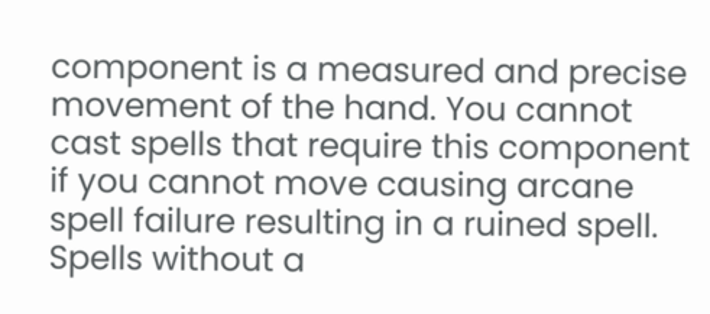component is a measured and precise movement of the hand. You cannot cast spells that require this component if you cannot move causing arcane spell failure resulting in a ruined spell. Spells without a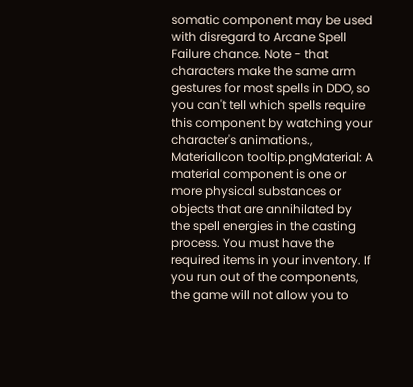somatic component may be used with disregard to Arcane Spell Failure chance. Note - that characters make the same arm gestures for most spells in DDO, so you can't tell which spells require this component by watching your character's animations., MaterialIcon tooltip.pngMaterial: A material component is one or more physical substances or objects that are annihilated by the spell energies in the casting process. You must have the required items in your inventory. If you run out of the components, the game will not allow you to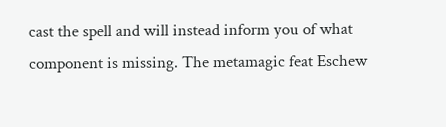cast the spell and will instead inform you of what component is missing. The metamagic feat Eschew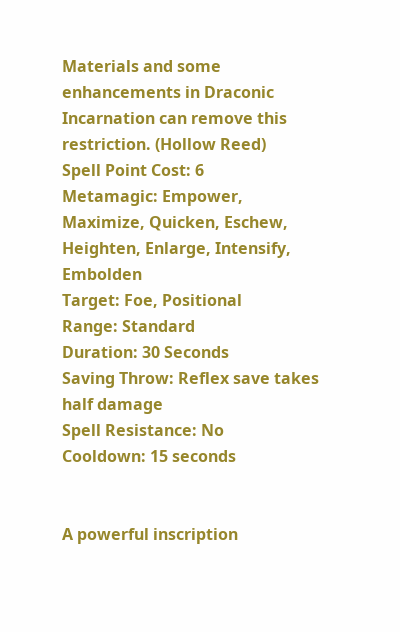Materials and some enhancements in Draconic Incarnation can remove this restriction. (Hollow Reed)
Spell Point Cost: 6
Metamagic: Empower, Maximize, Quicken, Eschew, Heighten, Enlarge, Intensify, Embolden
Target: Foe, Positional
Range: Standard
Duration: 30 Seconds
Saving Throw: Reflex save takes half damage
Spell Resistance: No
Cooldown: 15 seconds


A powerful inscription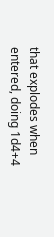that explodes when entered, doing 1d4+4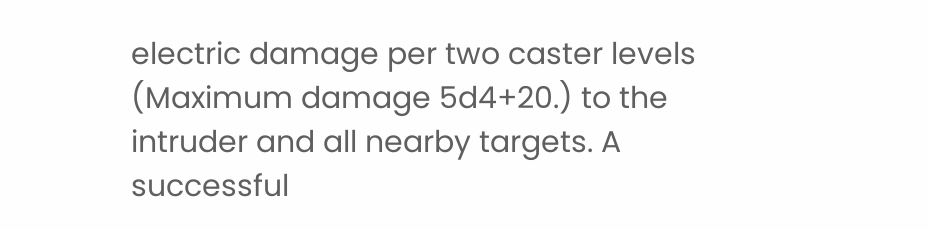electric damage per two caster levels (Maximum damage 5d4+20.) to the intruder and all nearby targets. A successful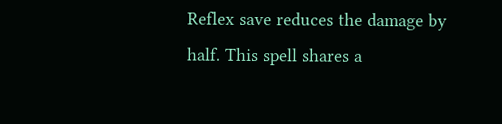Reflex save reduces the damage by half. This spell shares a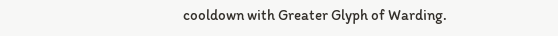cooldown with Greater Glyph of Warding.